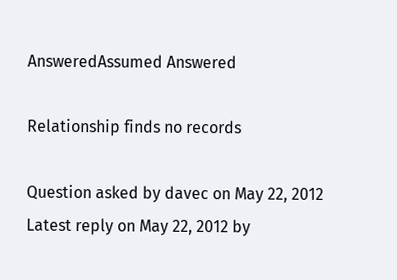AnsweredAssumed Answered

Relationship finds no records

Question asked by davec on May 22, 2012
Latest reply on May 22, 2012 by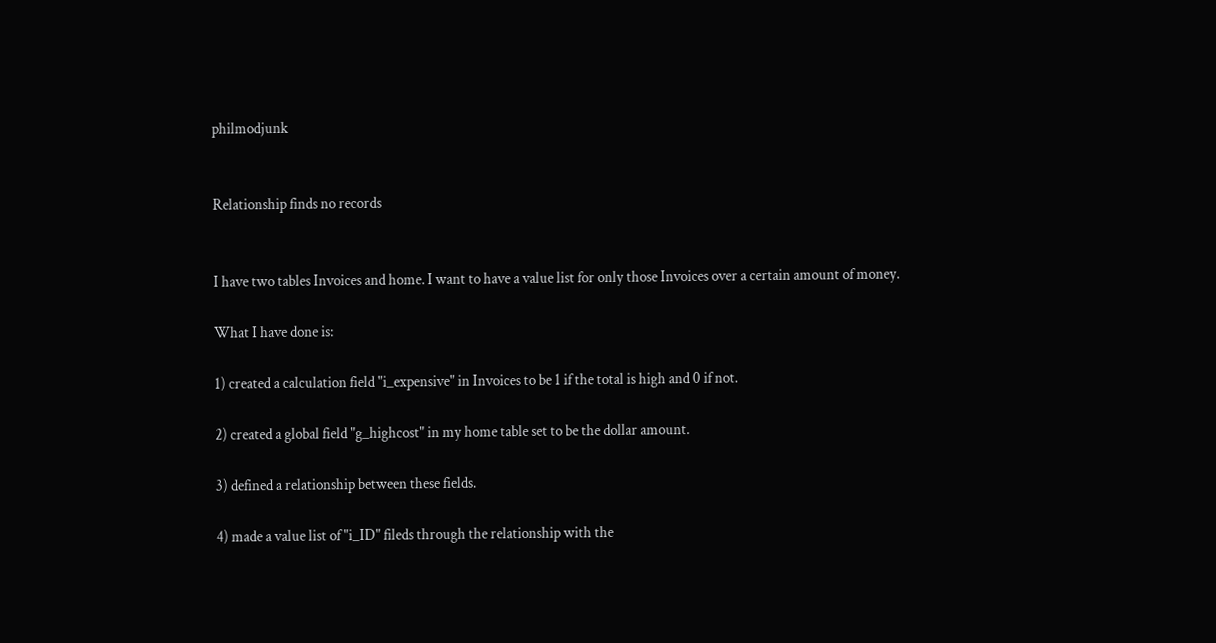philmodjunk


Relationship finds no records


I have two tables Invoices and home. I want to have a value list for only those Invoices over a certain amount of money.

What I have done is:

1) created a calculation field "i_expensive" in Invoices to be 1 if the total is high and 0 if not.

2) created a global field "g_highcost" in my home table set to be the dollar amount.

3) defined a relationship between these fields.

4) made a value list of "i_ID" fileds through the relationship with the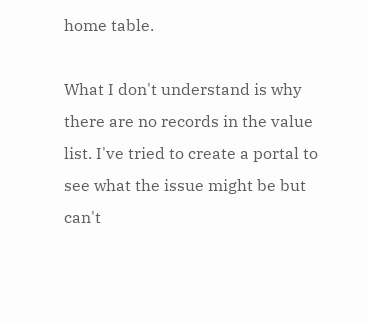home table.

What I don't understand is why there are no records in the value list. I've tried to create a portal to see what the issue might be but can't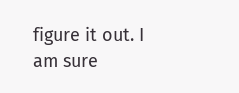figure it out. I am sure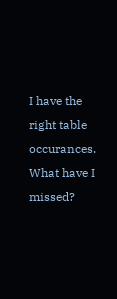I have the right table occurances. What have I missed?